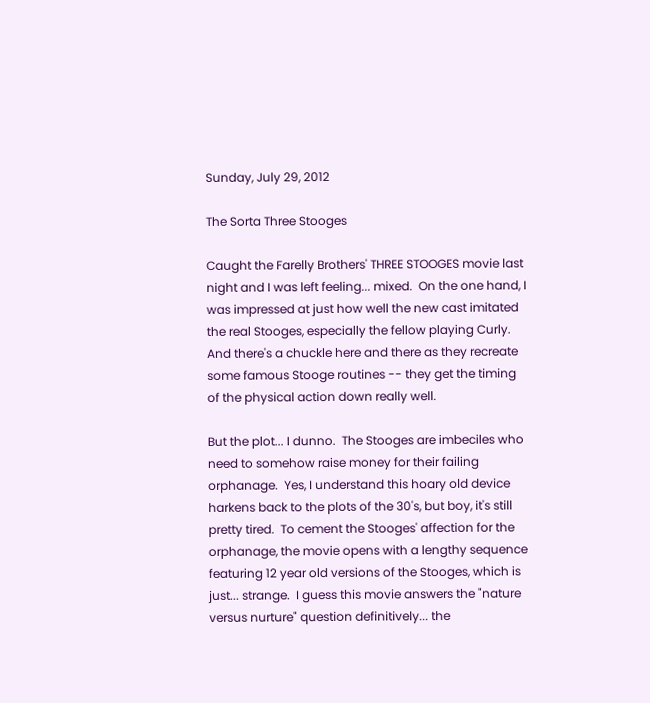Sunday, July 29, 2012

The Sorta Three Stooges

Caught the Farelly Brothers' THREE STOOGES movie last night and I was left feeling... mixed.  On the one hand, I was impressed at just how well the new cast imitated the real Stooges, especially the fellow playing Curly.  And there's a chuckle here and there as they recreate some famous Stooge routines -- they get the timing of the physical action down really well.

But the plot... I dunno.  The Stooges are imbeciles who need to somehow raise money for their failing orphanage.  Yes, I understand this hoary old device harkens back to the plots of the 30's, but boy, it's still pretty tired.  To cement the Stooges' affection for the orphanage, the movie opens with a lengthy sequence featuring 12 year old versions of the Stooges, which is just... strange.  I guess this movie answers the "nature versus nurture" question definitively... the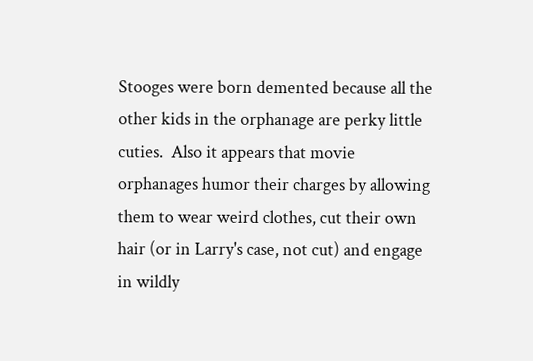Stooges were born demented because all the other kids in the orphanage are perky little cuties.  Also it appears that movie orphanages humor their charges by allowing them to wear weird clothes, cut their own hair (or in Larry's case, not cut) and engage in wildly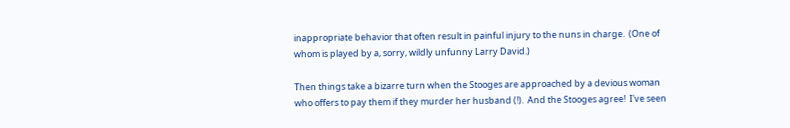inappropriate behavior that often result in painful injury to the nuns in charge.  (One of whom is played by a, sorry, wildly unfunny Larry David.)

Then things take a bizarre turn when the Stooges are approached by a devious woman who offers to pay them if they murder her husband (!).  And the Stooges agree!  I've seen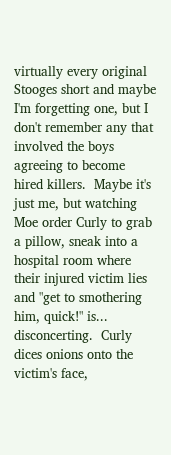virtually every original Stooges short and maybe I'm forgetting one, but I don't remember any that involved the boys agreeing to become hired killers.  Maybe it's just me, but watching Moe order Curly to grab a pillow, sneak into a hospital room where their injured victim lies and "get to smothering him, quick!" is... disconcerting.  Curly dices onions onto the victim's face,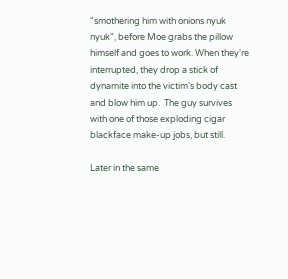"smothering him with onions nyuk nyuk", before Moe grabs the pillow himself and goes to work. When they're interrupted, they drop a stick of dynamite into the victim's body cast and blow him up.  The guy survives with one of those exploding cigar blackface make-up jobs, but still.

Later in the same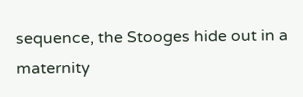sequence, the Stooges hide out in a maternity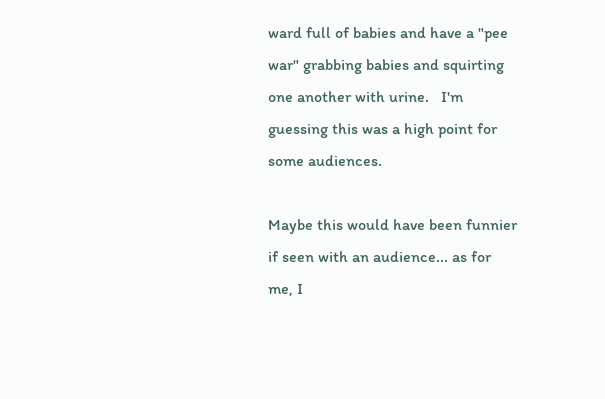ward full of babies and have a "pee war" grabbing babies and squirting one another with urine.   I'm guessing this was a high point for some audiences.

Maybe this would have been funnier if seen with an audience... as for me, I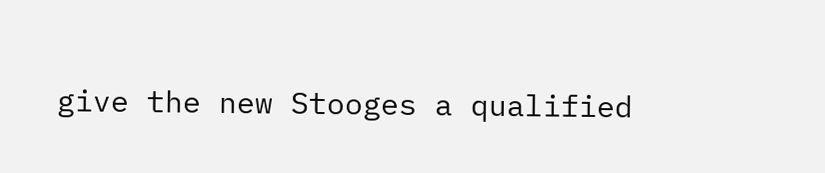give the new Stooges a qualified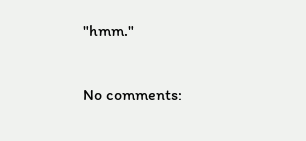"hmm."

No comments: